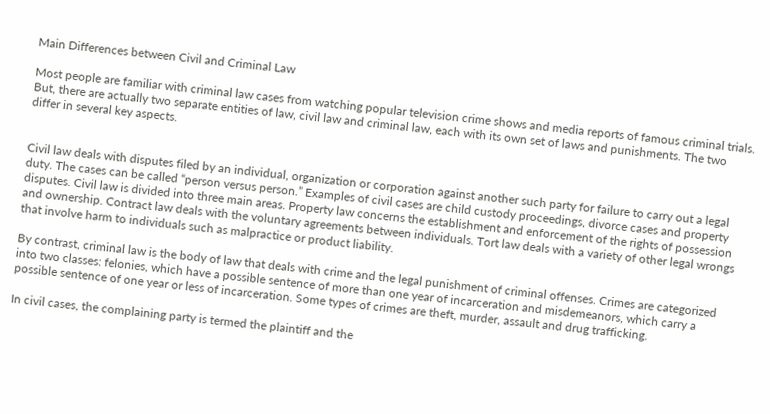Main Differences between Civil and Criminal Law

Most people are familiar with criminal law cases from watching popular television crime shows and media reports of famous criminal trials. But, there are actually two separate entities of law, civil law and criminal law, each with its own set of laws and punishments. The two differ in several key aspects.


Civil law deals with disputes filed by an individual, organization or corporation against another such party for failure to carry out a legal duty. The cases can be called “person versus person.” Examples of civil cases are child custody proceedings, divorce cases and property disputes. Civil law is divided into three main areas. Property law concerns the establishment and enforcement of the rights of possession and ownership. Contract law deals with the voluntary agreements between individuals. Tort law deals with a variety of other legal wrongs that involve harm to individuals such as malpractice or product liability.

By contrast, criminal law is the body of law that deals with crime and the legal punishment of criminal offenses. Crimes are categorized into two classes: felonies, which have a possible sentence of more than one year of incarceration and misdemeanors, which carry a possible sentence of one year or less of incarceration. Some types of crimes are theft, murder, assault and drug trafficking.

In civil cases, the complaining party is termed the plaintiff and the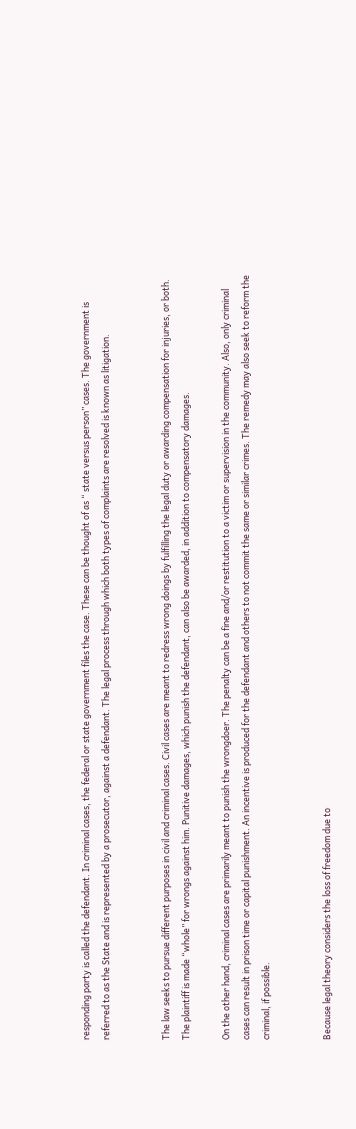responding party is called the defendant. In criminal cases, the federal or state government files the case. These can be thought of as “ state versus person” cases. The government is referred to as the State and is represented by a prosecutor, against a defendant. The legal process through which both types of complaints are resolved is known as litigation.


The law seeks to pursue different purposes in civil and criminal cases. Civil cases are meant to redress wrong doings by fulfilling the legal duty or awarding compensation for injuries, or both. The plaintiff is made “whole” for wrongs against him. Punitive damages, which punish the defendant, can also be awarded, in addition to compensatory damages.

On the other hand, criminal cases are primarily meant to punish the wrongdoer. The penalty can be a fine and/or restitution to a victim or supervision in the community. Also, only criminal cases can result in prison time or capital punishment. An incentive is produced for the defendant and others to not commit the same or similar crimes. The remedy may also seek to reform the criminal, if possible.


Because legal theory considers the loss of freedom due to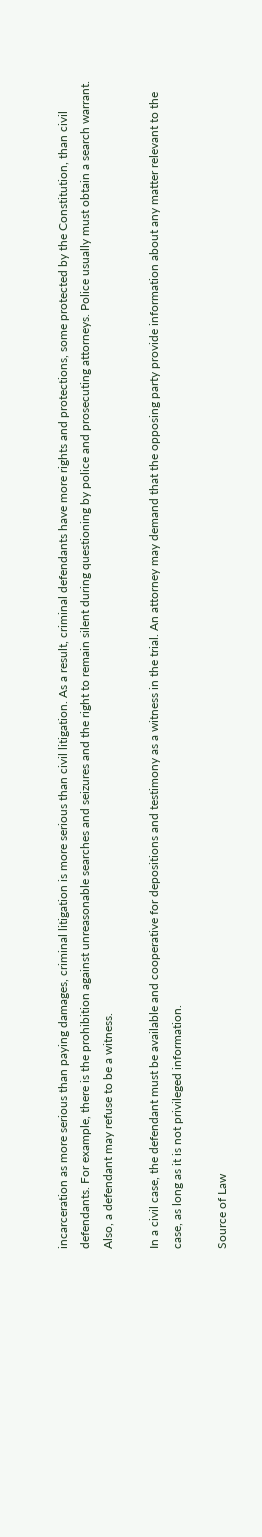incarceration as more serious than paying damages, criminal litigation is more serious than civil litigation. As a result, criminal defendants have more rights and protections, some protected by the Constitution, than civil defendants. For example, there is the prohibition against unreasonable searches and seizures and the right to remain silent during questioning by police and prosecuting attorneys. Police usually must obtain a search warrant. Also, a defendant may refuse to be a witness.

In a civil case, the defendant must be available and cooperative for depositions and testimony as a witness in the trial. An attorney may demand that the opposing party provide information about any matter relevant to the case, as long as it is not privileged information.

Source of Law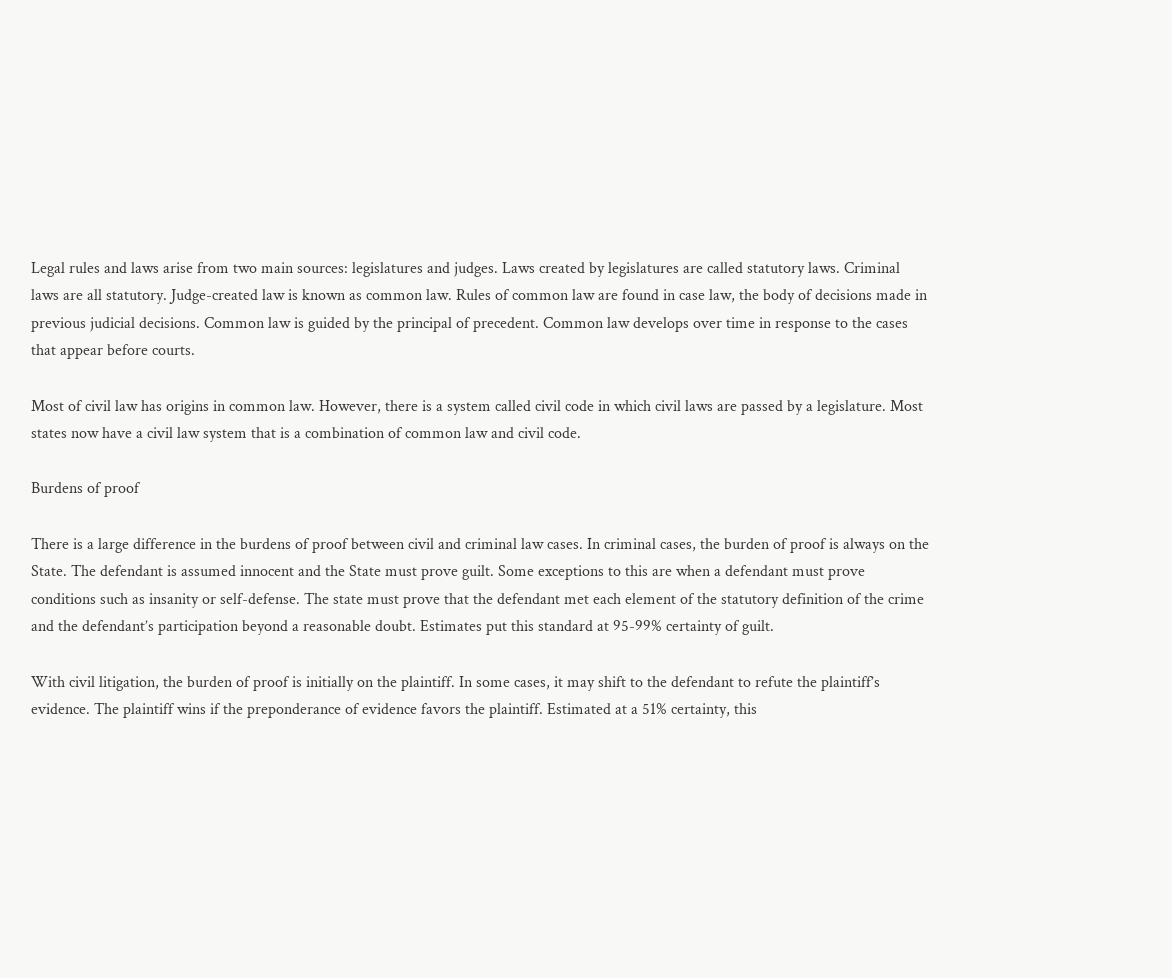Legal rules and laws arise from two main sources: legislatures and judges. Laws created by legislatures are called statutory laws. Criminal laws are all statutory. Judge-created law is known as common law. Rules of common law are found in case law, the body of decisions made in previous judicial decisions. Common law is guided by the principal of precedent. Common law develops over time in response to the cases that appear before courts.

Most of civil law has origins in common law. However, there is a system called civil code in which civil laws are passed by a legislature. Most states now have a civil law system that is a combination of common law and civil code.

Burdens of proof

There is a large difference in the burdens of proof between civil and criminal law cases. In criminal cases, the burden of proof is always on the State. The defendant is assumed innocent and the State must prove guilt. Some exceptions to this are when a defendant must prove conditions such as insanity or self-defense. The state must prove that the defendant met each element of the statutory definition of the crime and the defendant’s participation beyond a reasonable doubt. Estimates put this standard at 95-99% certainty of guilt.

With civil litigation, the burden of proof is initially on the plaintiff. In some cases, it may shift to the defendant to refute the plaintiff’s evidence. The plaintiff wins if the preponderance of evidence favors the plaintiff. Estimated at a 51% certainty, this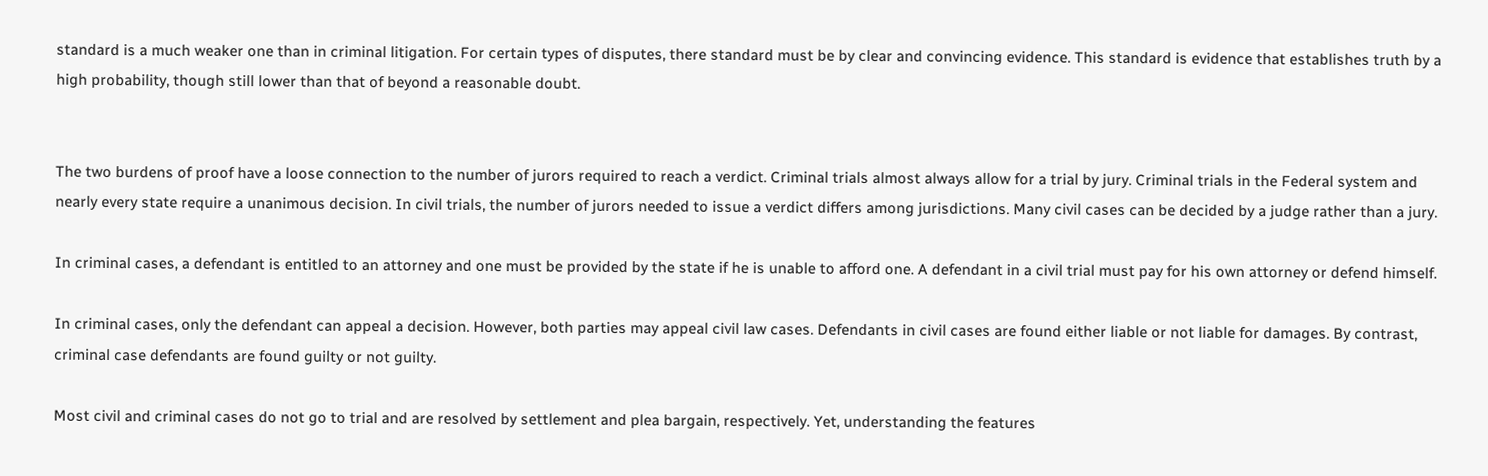standard is a much weaker one than in criminal litigation. For certain types of disputes, there standard must be by clear and convincing evidence. This standard is evidence that establishes truth by a high probability, though still lower than that of beyond a reasonable doubt.


The two burdens of proof have a loose connection to the number of jurors required to reach a verdict. Criminal trials almost always allow for a trial by jury. Criminal trials in the Federal system and nearly every state require a unanimous decision. In civil trials, the number of jurors needed to issue a verdict differs among jurisdictions. Many civil cases can be decided by a judge rather than a jury.

In criminal cases, a defendant is entitled to an attorney and one must be provided by the state if he is unable to afford one. A defendant in a civil trial must pay for his own attorney or defend himself.

In criminal cases, only the defendant can appeal a decision. However, both parties may appeal civil law cases. Defendants in civil cases are found either liable or not liable for damages. By contrast, criminal case defendants are found guilty or not guilty.

Most civil and criminal cases do not go to trial and are resolved by settlement and plea bargain, respectively. Yet, understanding the features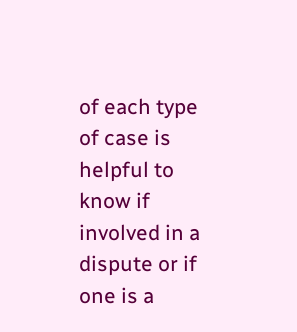of each type of case is helpful to know if involved in a dispute or if one is a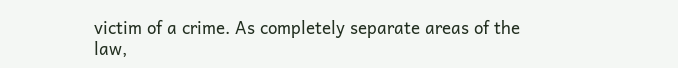victim of a crime. As completely separate areas of the law,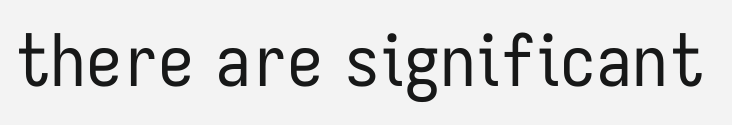there are significant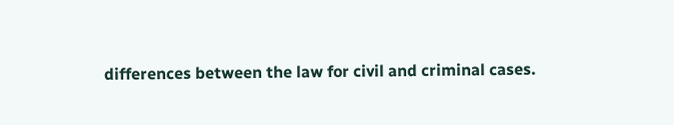differences between the law for civil and criminal cases.